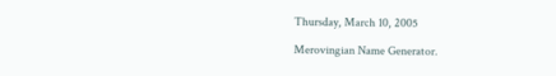Thursday, March 10, 2005

Merovingian Name Generator.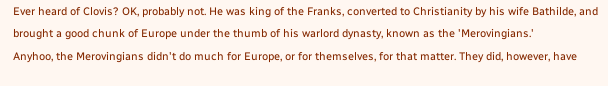Ever heard of Clovis? OK, probably not. He was king of the Franks, converted to Christianity by his wife Bathilde, and brought a good chunk of Europe under the thumb of his warlord dynasty, known as the 'Merovingians.'
Anyhoo, the Merovingians didn't do much for Europe, or for themselves, for that matter. They did, however, have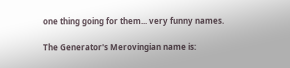one thing going for them... very funny names.

The Generator's Merovingian name is: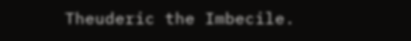Theuderic the Imbecile.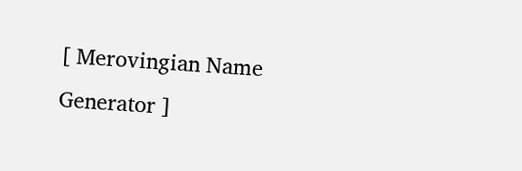[ Merovingian Name Generator ]